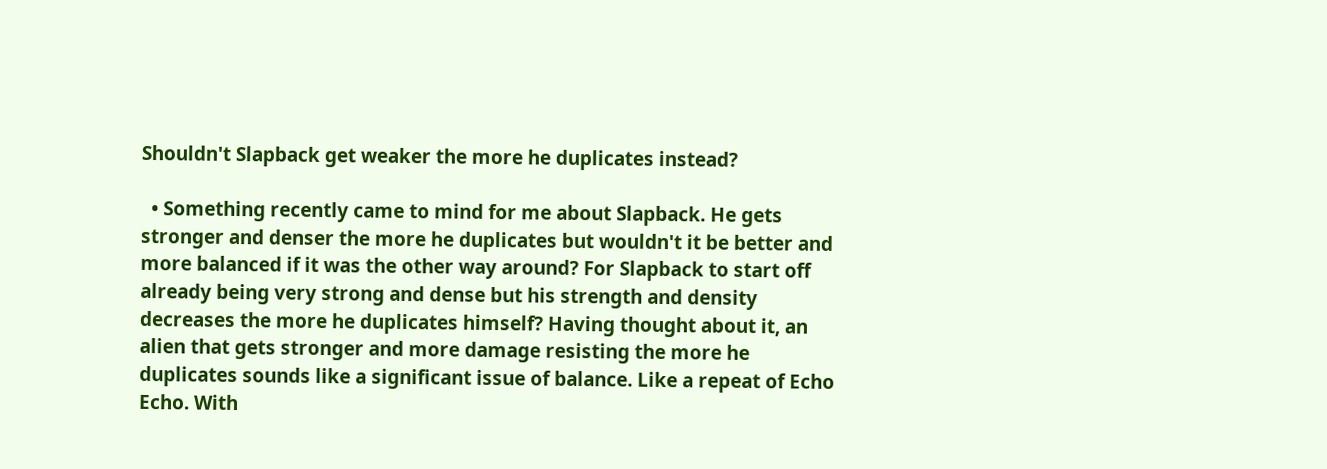Shouldn't Slapback get weaker the more he duplicates instead?

  • Something recently came to mind for me about Slapback. He gets stronger and denser the more he duplicates but wouldn't it be better and more balanced if it was the other way around? For Slapback to start off already being very strong and dense but his strength and density decreases the more he duplicates himself? Having thought about it, an alien that gets stronger and more damage resisting the more he duplicates sounds like a significant issue of balance. Like a repeat of Echo Echo. With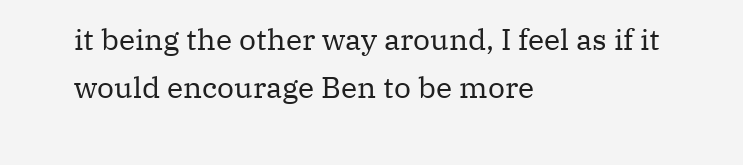it being the other way around, I feel as if it would encourage Ben to be more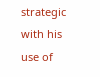strategic with his use of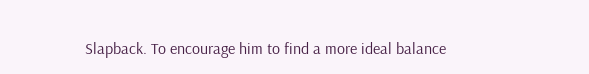Slapback. To encourage him to find a more ideal balance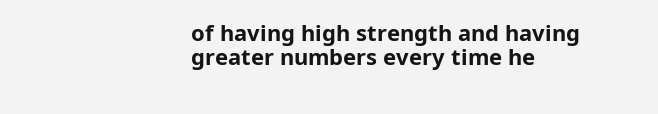of having high strength and having greater numbers every time he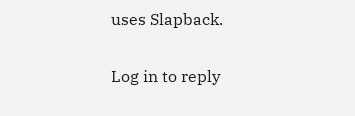uses Slapback.

Log in to reply